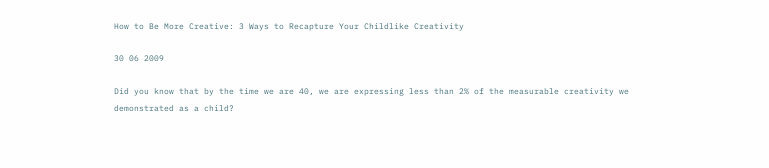How to Be More Creative: 3 Ways to Recapture Your Childlike Creativity

30 06 2009

Did you know that by the time we are 40, we are expressing less than 2% of the measurable creativity we demonstrated as a child?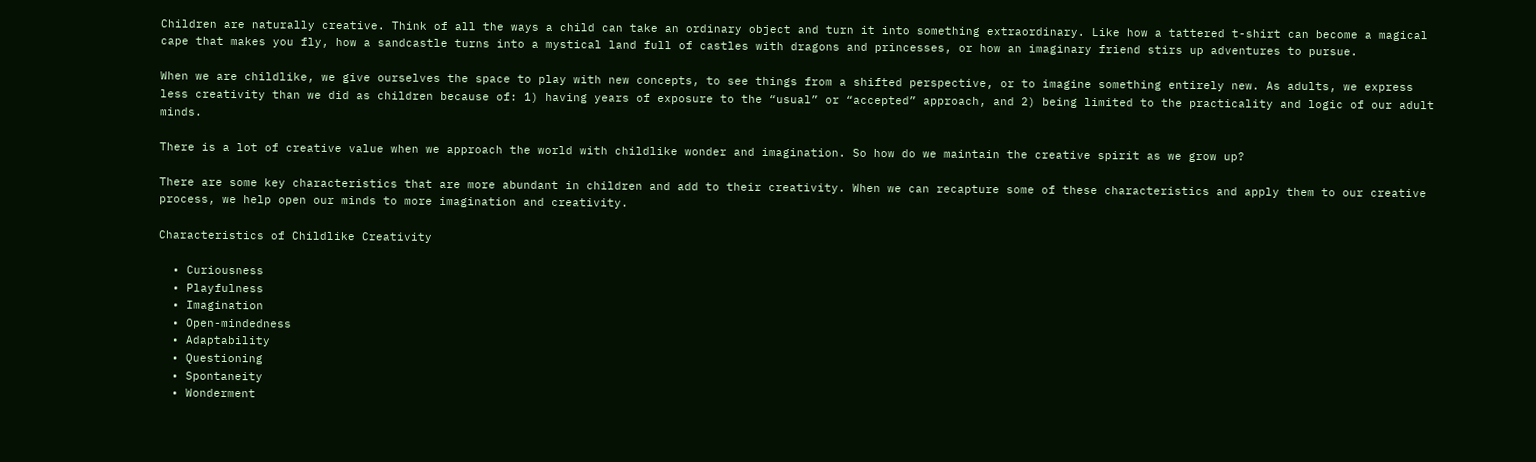Children are naturally creative. Think of all the ways a child can take an ordinary object and turn it into something extraordinary. Like how a tattered t-shirt can become a magical cape that makes you fly, how a sandcastle turns into a mystical land full of castles with dragons and princesses, or how an imaginary friend stirs up adventures to pursue.

When we are childlike, we give ourselves the space to play with new concepts, to see things from a shifted perspective, or to imagine something entirely new. As adults, we express less creativity than we did as children because of: 1) having years of exposure to the “usual” or “accepted” approach, and 2) being limited to the practicality and logic of our adult minds.

There is a lot of creative value when we approach the world with childlike wonder and imagination. So how do we maintain the creative spirit as we grow up?

There are some key characteristics that are more abundant in children and add to their creativity. When we can recapture some of these characteristics and apply them to our creative process, we help open our minds to more imagination and creativity.

Characteristics of Childlike Creativity

  • Curiousness
  • Playfulness
  • Imagination
  • Open-mindedness
  • Adaptability
  • Questioning
  • Spontaneity
  • Wonderment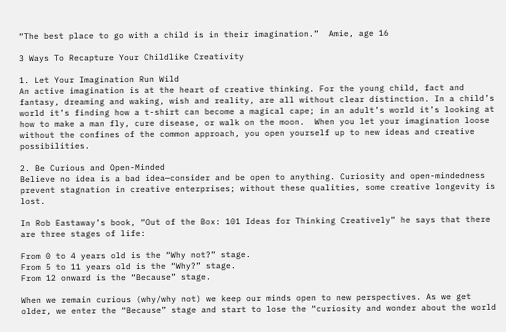“The best place to go with a child is in their imagination.”  Amie, age 16

3 Ways To Recapture Your Childlike Creativity

1. Let Your Imagination Run Wild
An active imagination is at the heart of creative thinking. For the young child, fact and fantasy, dreaming and waking, wish and reality, are all without clear distinction. In a child’s world it’s finding how a t-shirt can become a magical cape; in an adult’s world it’s looking at how to make a man fly, cure disease, or walk on the moon.  When you let your imagination loose without the confines of the common approach, you open yourself up to new ideas and creative possibilities.

2. Be Curious and Open-Minded
Believe no idea is a bad idea—consider and be open to anything. Curiosity and open-mindedness prevent stagnation in creative enterprises; without these qualities, some creative longevity is lost.

In Rob Eastaway’s book, “Out of the Box: 101 Ideas for Thinking Creatively” he says that there are three stages of life:

From 0 to 4 years old is the “Why not?” stage.
From 5 to 11 years old is the “Why?” stage.
From 12 onward is the “Because” stage.

When we remain curious (why/why not) we keep our minds open to new perspectives. As we get older, we enter the “Because” stage and start to lose the “curiosity and wonder about the world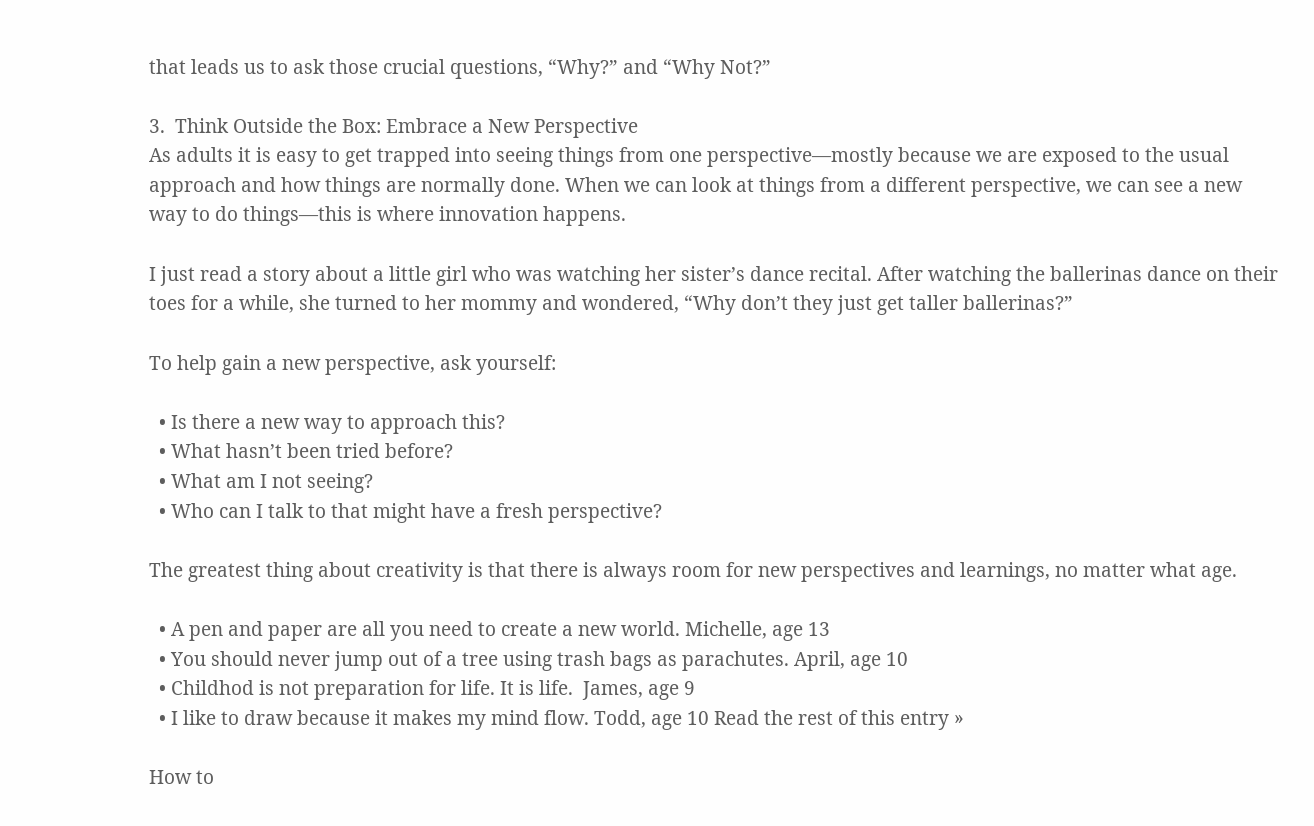that leads us to ask those crucial questions, “Why?” and “Why Not?”

3.  Think Outside the Box: Embrace a New Perspective
As adults it is easy to get trapped into seeing things from one perspective—mostly because we are exposed to the usual approach and how things are normally done. When we can look at things from a different perspective, we can see a new way to do things—this is where innovation happens.

I just read a story about a little girl who was watching her sister’s dance recital. After watching the ballerinas dance on their toes for a while, she turned to her mommy and wondered, “Why don’t they just get taller ballerinas?”

To help gain a new perspective, ask yourself:

  • Is there a new way to approach this?
  • What hasn’t been tried before?
  • What am I not seeing?
  • Who can I talk to that might have a fresh perspective?

The greatest thing about creativity is that there is always room for new perspectives and learnings, no matter what age.

  • A pen and paper are all you need to create a new world. Michelle, age 13
  • You should never jump out of a tree using trash bags as parachutes. April, age 10
  • Childhod is not preparation for life. It is life.  James, age 9
  • I like to draw because it makes my mind flow. Todd, age 10 Read the rest of this entry »

How to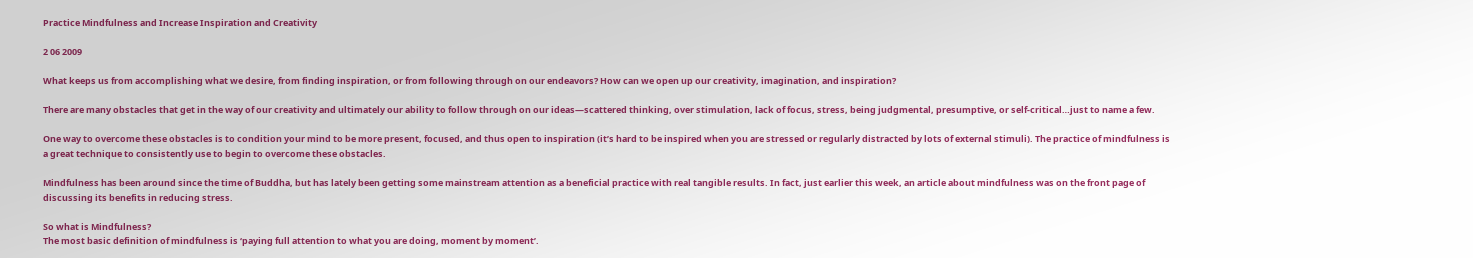Practice Mindfulness and Increase Inspiration and Creativity

2 06 2009

What keeps us from accomplishing what we desire, from finding inspiration, or from following through on our endeavors? How can we open up our creativity, imagination, and inspiration?

There are many obstacles that get in the way of our creativity and ultimately our ability to follow through on our ideas—scattered thinking, over stimulation, lack of focus, stress, being judgmental, presumptive, or self-critical…just to name a few.

One way to overcome these obstacles is to condition your mind to be more present, focused, and thus open to inspiration (it’s hard to be inspired when you are stressed or regularly distracted by lots of external stimuli). The practice of mindfulness is a great technique to consistently use to begin to overcome these obstacles.

Mindfulness has been around since the time of Buddha, but has lately been getting some mainstream attention as a beneficial practice with real tangible results. In fact, just earlier this week, an article about mindfulness was on the front page of discussing its benefits in reducing stress.

So what is Mindfulness?
The most basic definition of mindfulness is ‘paying full attention to what you are doing, moment by moment’.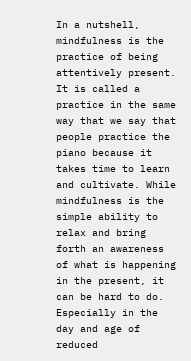In a nutshell, mindfulness is the practice of being attentively present. It is called a practice in the same way that we say that people practice the piano because it takes time to learn and cultivate. While mindfulness is the simple ability to relax and bring forth an awareness of what is happening in the present, it can be hard to do. Especially in the day and age of reduced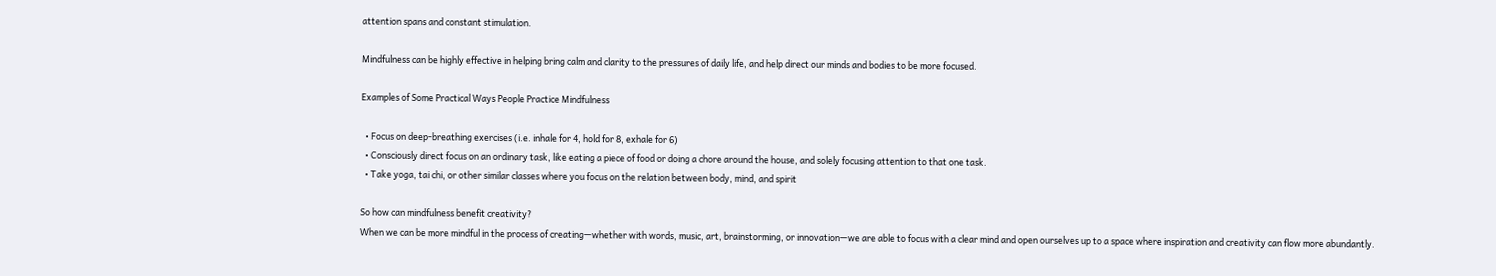attention spans and constant stimulation.

Mindfulness can be highly effective in helping bring calm and clarity to the pressures of daily life, and help direct our minds and bodies to be more focused.

Examples of Some Practical Ways People Practice Mindfulness

  • Focus on deep-breathing exercises (i.e. inhale for 4, hold for 8, exhale for 6)
  • Consciously direct focus on an ordinary task, like eating a piece of food or doing a chore around the house, and solely focusing attention to that one task.
  • Take yoga, tai chi, or other similar classes where you focus on the relation between body, mind, and spirit

So how can mindfulness benefit creativity?
When we can be more mindful in the process of creating—whether with words, music, art, brainstorming, or innovation—we are able to focus with a clear mind and open ourselves up to a space where inspiration and creativity can flow more abundantly.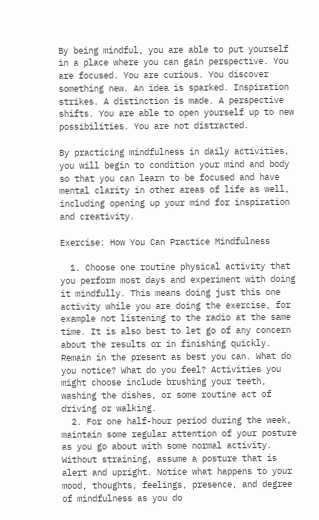By being mindful, you are able to put yourself in a place where you can gain perspective. You are focused. You are curious. You discover something new. An idea is sparked. Inspiration strikes. A distinction is made. A perspective shifts. You are able to open yourself up to new possibilities. You are not distracted.

By practicing mindfulness in daily activities, you will begin to condition your mind and body so that you can learn to be focused and have mental clarity in other areas of life as well, including opening up your mind for inspiration and creativity.

Exercise: How You Can Practice Mindfulness

  1. Choose one routine physical activity that you perform most days and experiment with doing it mindfully. This means doing just this one activity while you are doing the exercise, for example not listening to the radio at the same time. It is also best to let go of any concern about the results or in finishing quickly. Remain in the present as best you can. What do you notice? What do you feel? Activities you might choose include brushing your teeth, washing the dishes, or some routine act of driving or walking.
  2. For one half-hour period during the week, maintain some regular attention of your posture as you go about with some normal activity. Without straining, assume a posture that is alert and upright. Notice what happens to your mood, thoughts, feelings, presence, and degree of mindfulness as you do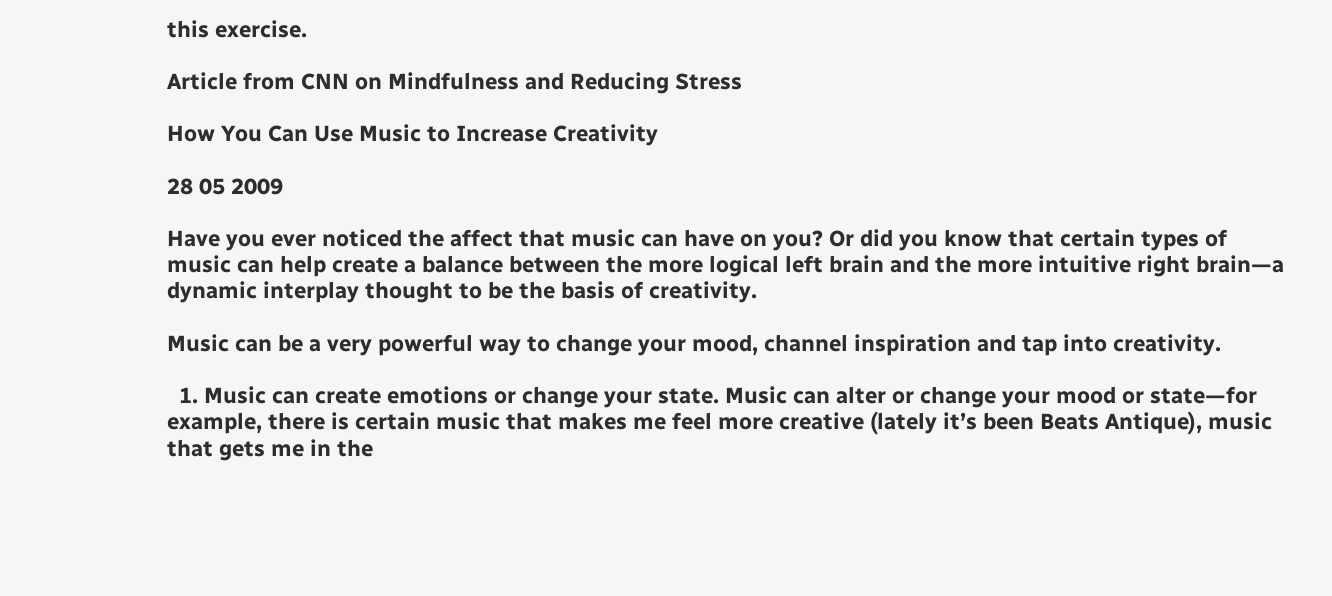this exercise.

Article from CNN on Mindfulness and Reducing Stress

How You Can Use Music to Increase Creativity

28 05 2009

Have you ever noticed the affect that music can have on you? Or did you know that certain types of music can help create a balance between the more logical left brain and the more intuitive right brain—a dynamic interplay thought to be the basis of creativity.

Music can be a very powerful way to change your mood, channel inspiration and tap into creativity.

  1. Music can create emotions or change your state. Music can alter or change your mood or state—for example, there is certain music that makes me feel more creative (lately it’s been Beats Antique), music that gets me in the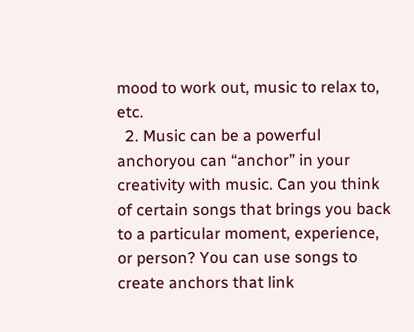mood to work out, music to relax to, etc.
  2. Music can be a powerful anchoryou can “anchor” in your creativity with music. Can you think of certain songs that brings you back to a particular moment, experience, or person? You can use songs to create anchors that link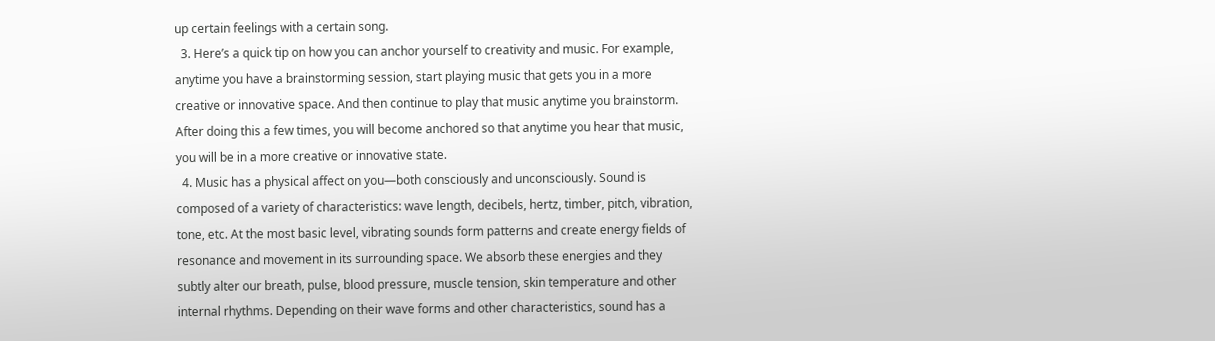up certain feelings with a certain song.
  3. Here’s a quick tip on how you can anchor yourself to creativity and music. For example, anytime you have a brainstorming session, start playing music that gets you in a more creative or innovative space. And then continue to play that music anytime you brainstorm. After doing this a few times, you will become anchored so that anytime you hear that music, you will be in a more creative or innovative state.
  4. Music has a physical affect on you—both consciously and unconsciously. Sound is composed of a variety of characteristics: wave length, decibels, hertz, timber, pitch, vibration, tone, etc. At the most basic level, vibrating sounds form patterns and create energy fields of resonance and movement in its surrounding space. We absorb these energies and they subtly alter our breath, pulse, blood pressure, muscle tension, skin temperature and other internal rhythms. Depending on their wave forms and other characteristics, sound has a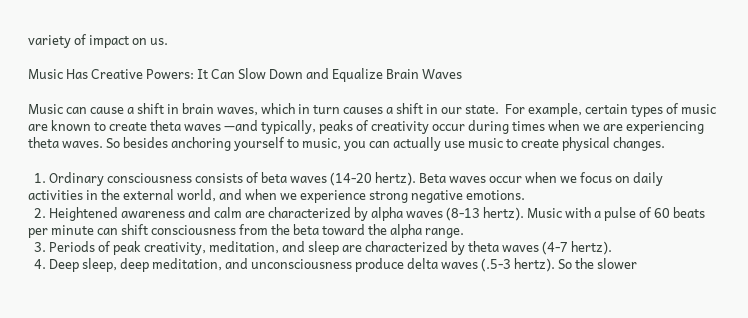variety of impact on us.

Music Has Creative Powers: It Can Slow Down and Equalize Brain Waves

Music can cause a shift in brain waves, which in turn causes a shift in our state.  For example, certain types of music are known to create theta waves —and typically, peaks of creativity occur during times when we are experiencing theta waves. So besides anchoring yourself to music, you can actually use music to create physical changes.

  1. Ordinary consciousness consists of beta waves (14-20 hertz). Beta waves occur when we focus on daily activities in the external world, and when we experience strong negative emotions.
  2. Heightened awareness and calm are characterized by alpha waves (8-13 hertz). Music with a pulse of 60 beats per minute can shift consciousness from the beta toward the alpha range.
  3. Periods of peak creativity, meditation, and sleep are characterized by theta waves (4-7 hertz).
  4. Deep sleep, deep meditation, and unconsciousness produce delta waves (.5-3 hertz). So the slower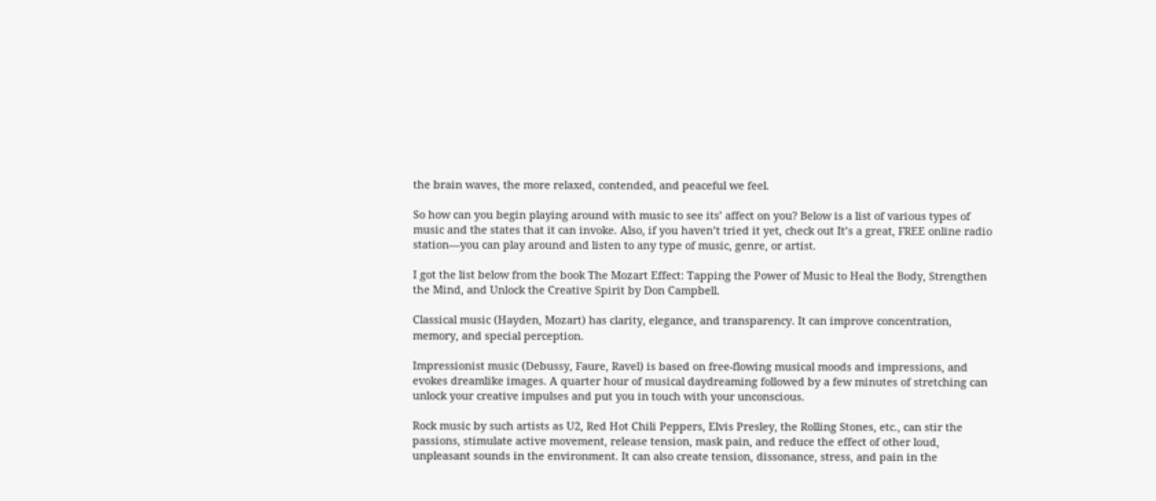the brain waves, the more relaxed, contended, and peaceful we feel.

So how can you begin playing around with music to see its’ affect on you? Below is a list of various types of music and the states that it can invoke. Also, if you haven’t tried it yet, check out It’s a great, FREE online radio station—you can play around and listen to any type of music, genre, or artist.

I got the list below from the book The Mozart Effect: Tapping the Power of Music to Heal the Body, Strengthen the Mind, and Unlock the Creative Spirit by Don Campbell.

Classical music (Hayden, Mozart) has clarity, elegance, and transparency. It can improve concentration, memory, and special perception.

Impressionist music (Debussy, Faure, Ravel) is based on free-flowing musical moods and impressions, and evokes dreamlike images. A quarter hour of musical daydreaming followed by a few minutes of stretching can unlock your creative impulses and put you in touch with your unconscious.

Rock music by such artists as U2, Red Hot Chili Peppers, Elvis Presley, the Rolling Stones, etc., can stir the passions, stimulate active movement, release tension, mask pain, and reduce the effect of other loud, unpleasant sounds in the environment. It can also create tension, dissonance, stress, and pain in the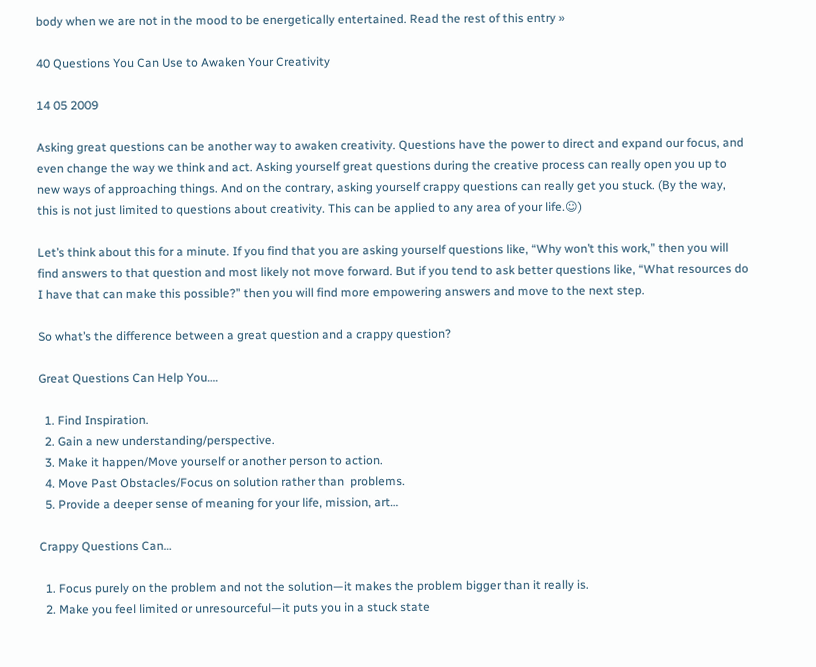body when we are not in the mood to be energetically entertained. Read the rest of this entry »

40 Questions You Can Use to Awaken Your Creativity

14 05 2009

Asking great questions can be another way to awaken creativity. Questions have the power to direct and expand our focus, and even change the way we think and act. Asking yourself great questions during the creative process can really open you up to new ways of approaching things. And on the contrary, asking yourself crappy questions can really get you stuck. (By the way, this is not just limited to questions about creativity. This can be applied to any area of your life.☺)

Let’s think about this for a minute. If you find that you are asking yourself questions like, “Why won’t this work,” then you will find answers to that question and most likely not move forward. But if you tend to ask better questions like, “What resources do I have that can make this possible?” then you will find more empowering answers and move to the next step.

So what’s the difference between a great question and a crappy question?

Great Questions Can Help You….

  1. Find Inspiration.
  2. Gain a new understanding/perspective.
  3. Make it happen/Move yourself or another person to action.
  4. Move Past Obstacles/Focus on solution rather than  problems.
  5. Provide a deeper sense of meaning for your life, mission, art…

Crappy Questions Can…

  1. Focus purely on the problem and not the solution—it makes the problem bigger than it really is.
  2. Make you feel limited or unresourceful—it puts you in a stuck state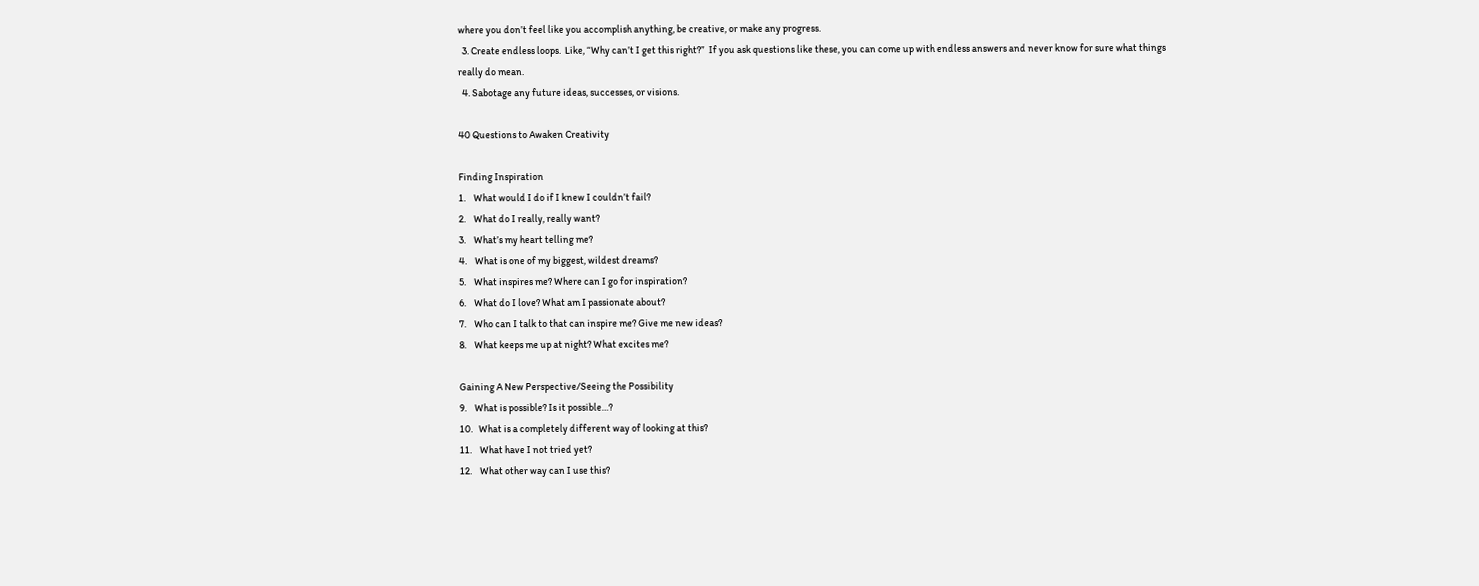where you don’t feel like you accomplish anything, be creative, or make any progress.
  3. Create endless loops.  Like, “Why can’t I get this right?”  If you ask questions like these, you can come up with endless answers and never know for sure what things really do mean.
  4. Sabotage any future ideas, successes, or visions.

40 Questions to Awaken Creativity

Finding Inspiration
1.    What would I do if I knew I couldn’t fail?
2.    What do I really, really want?
3.    What’s my heart telling me?
4.    What is one of my biggest, wildest dreams?
5.    What inspires me? Where can I go for inspiration?
6.    What do I love? What am I passionate about?
7.    Who can I talk to that can inspire me? Give me new ideas?
8.    What keeps me up at night? What excites me?

Gaining A New Perspective/Seeing the Possibility
9.    What is possible? Is it possible…?
10.   What is a completely different way of looking at this?
11.    What have I not tried yet?
12.    What other way can I use this?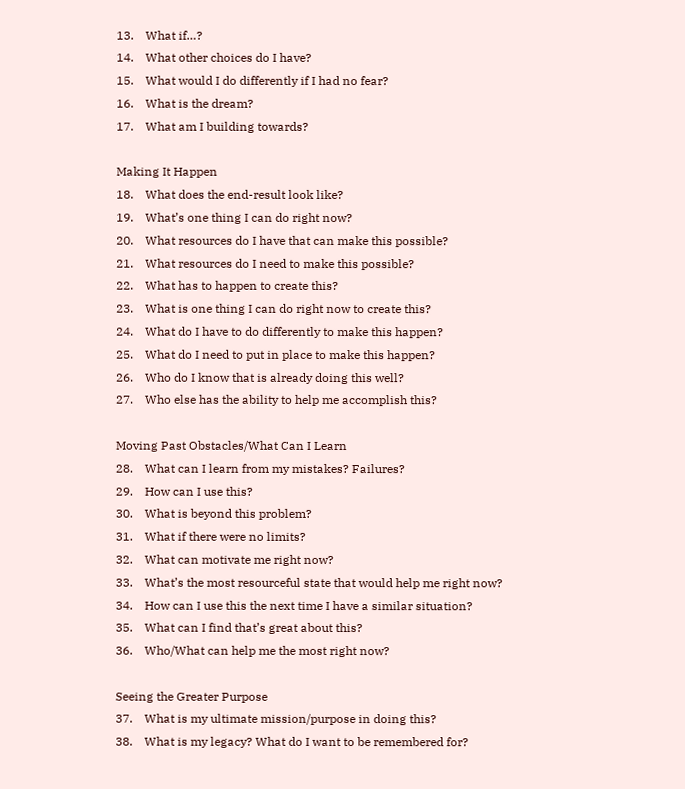13.    What if…?
14.    What other choices do I have?
15.    What would I do differently if I had no fear?
16.    What is the dream?
17.    What am I building towards?

Making It Happen
18.    What does the end-result look like?
19.    What’s one thing I can do right now?
20.    What resources do I have that can make this possible?
21.    What resources do I need to make this possible?
22.    What has to happen to create this?
23.    What is one thing I can do right now to create this?
24.    What do I have to do differently to make this happen?
25.    What do I need to put in place to make this happen?
26.    Who do I know that is already doing this well?
27.    Who else has the ability to help me accomplish this?

Moving Past Obstacles/What Can I Learn
28.    What can I learn from my mistakes? Failures?
29.    How can I use this?
30.    What is beyond this problem?
31.    What if there were no limits?
32.    What can motivate me right now?
33.    What’s the most resourceful state that would help me right now?
34.    How can I use this the next time I have a similar situation?
35.    What can I find that’s great about this?
36.    Who/What can help me the most right now?

Seeing the Greater Purpose
37.    What is my ultimate mission/purpose in doing this?
38.    What is my legacy? What do I want to be remembered for?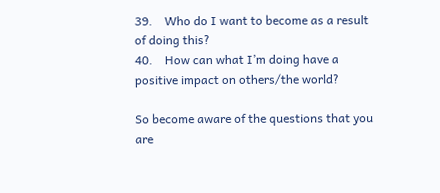39.    Who do I want to become as a result of doing this?
40.    How can what I’m doing have a positive impact on others/the world?

So become aware of the questions that you are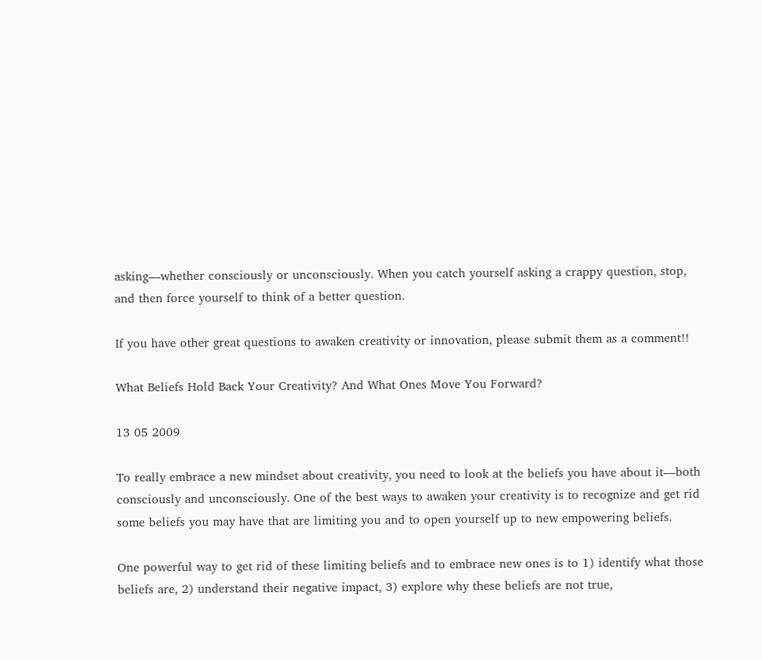asking—whether consciously or unconsciously. When you catch yourself asking a crappy question, stop, and then force yourself to think of a better question.

If you have other great questions to awaken creativity or innovation, please submit them as a comment!!

What Beliefs Hold Back Your Creativity? And What Ones Move You Forward?

13 05 2009

To really embrace a new mindset about creativity, you need to look at the beliefs you have about it—both consciously and unconsciously. One of the best ways to awaken your creativity is to recognize and get rid some beliefs you may have that are limiting you and to open yourself up to new empowering beliefs.

One powerful way to get rid of these limiting beliefs and to embrace new ones is to 1) identify what those beliefs are, 2) understand their negative impact, 3) explore why these beliefs are not true,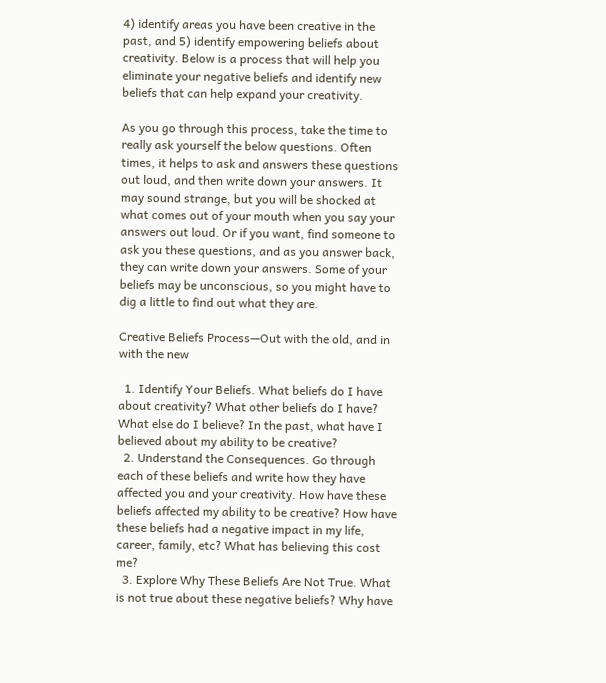4) identify areas you have been creative in the past, and 5) identify empowering beliefs about creativity. Below is a process that will help you eliminate your negative beliefs and identify new beliefs that can help expand your creativity.

As you go through this process, take the time to really ask yourself the below questions. Often times, it helps to ask and answers these questions out loud, and then write down your answers. It may sound strange, but you will be shocked at what comes out of your mouth when you say your answers out loud. Or if you want, find someone to ask you these questions, and as you answer back, they can write down your answers. Some of your beliefs may be unconscious, so you might have to dig a little to find out what they are.

Creative Beliefs Process—Out with the old, and in with the new

  1. Identify Your Beliefs. What beliefs do I have about creativity? What other beliefs do I have? What else do I believe? In the past, what have I believed about my ability to be creative?
  2. Understand the Consequences. Go through each of these beliefs and write how they have affected you and your creativity. How have these beliefs affected my ability to be creative? How have these beliefs had a negative impact in my life, career, family, etc? What has believing this cost me?
  3. Explore Why These Beliefs Are Not True. What is not true about these negative beliefs? Why have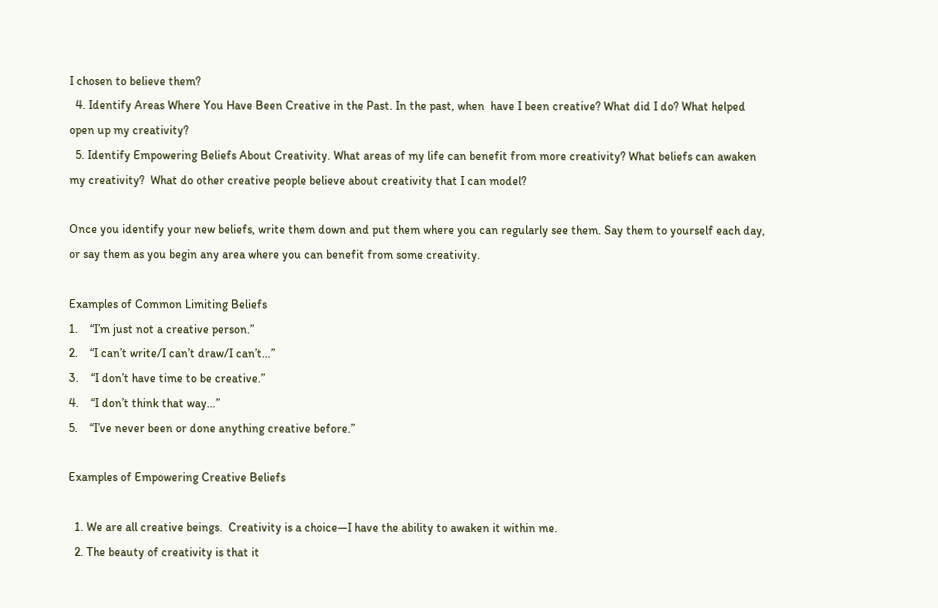I chosen to believe them?
  4. Identify Areas Where You Have Been Creative in the Past. In the past, when  have I been creative? What did I do? What helped open up my creativity?
  5. Identify Empowering Beliefs About Creativity. What areas of my life can benefit from more creativity? What beliefs can awaken my creativity?  What do other creative people believe about creativity that I can model?

Once you identify your new beliefs, write them down and put them where you can regularly see them. Say them to yourself each day, or say them as you begin any area where you can benefit from some creativity.

Examples of Common Limiting Beliefs
1.    “I’m just not a creative person.”
2.    “I can’t write/I can’t draw/I can’t…”
3.    “I don’t have time to be creative.”
4.    “I don’t think that way…”
5.    “I’ve never been or done anything creative before.”

Examples of Empowering Creative Beliefs

  1. We are all creative beings.  Creativity is a choice—I have the ability to awaken it within me.
  2. The beauty of creativity is that it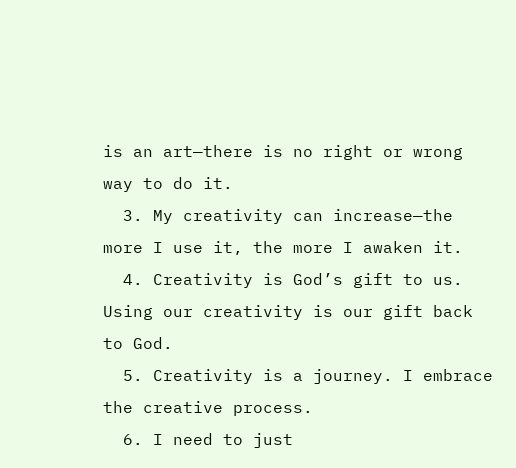is an art—there is no right or wrong way to do it.
  3. My creativity can increase—the more I use it, the more I awaken it.
  4. Creativity is God’s gift to us. Using our creativity is our gift back to God.
  5. Creativity is a journey. I embrace the creative process.
  6. I need to just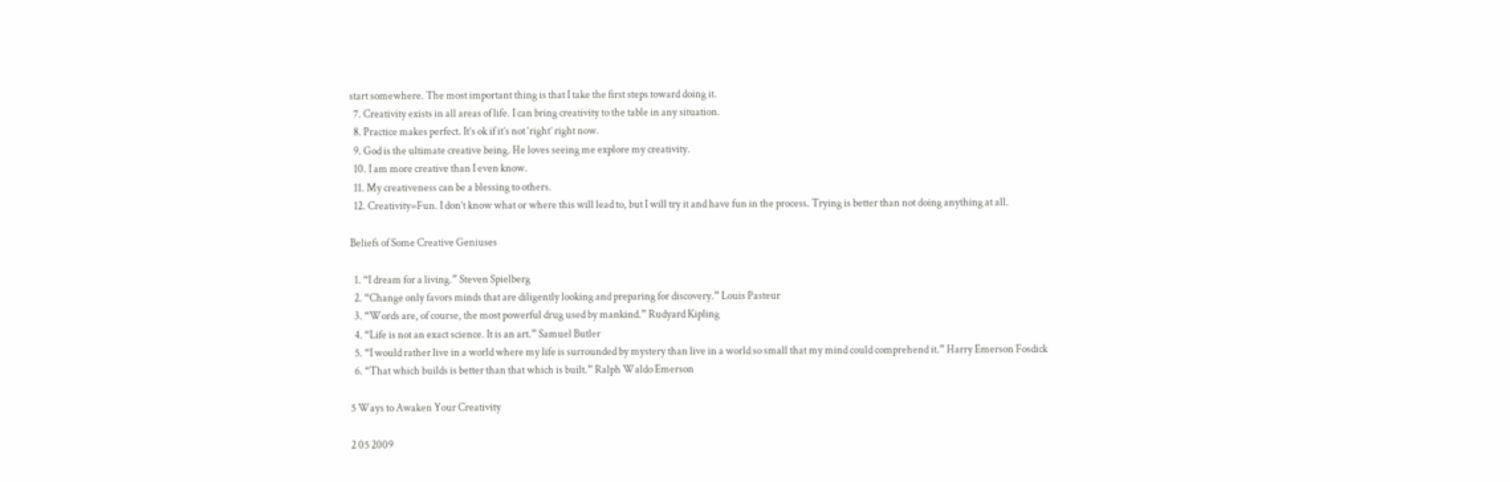start somewhere. The most important thing is that I take the first steps toward doing it.
  7. Creativity exists in all areas of life. I can bring creativity to the table in any situation.
  8. Practice makes perfect. It’s ok if it’s not ‘right’ right now.
  9. God is the ultimate creative being. He loves seeing me explore my creativity.
  10. I am more creative than I even know.
  11. My creativeness can be a blessing to others.
  12. Creativity=Fun. I don’t know what or where this will lead to, but I will try it and have fun in the process. Trying is better than not doing anything at all.

Beliefs of Some Creative Geniuses

  1. “I dream for a living.” Steven Spielberg
  2. “Change only favors minds that are diligently looking and preparing for discovery.” Louis Pasteur
  3. “Words are, of course, the most powerful drug used by mankind.” Rudyard Kipling
  4. “Life is not an exact science. It is an art.” Samuel Butler
  5. “I would rather live in a world where my life is surrounded by mystery than live in a world so small that my mind could comprehend it.” Harry Emerson Fosdick
  6. “That which builds is better than that which is built.” Ralph Waldo Emerson

5 Ways to Awaken Your Creativity

2 05 2009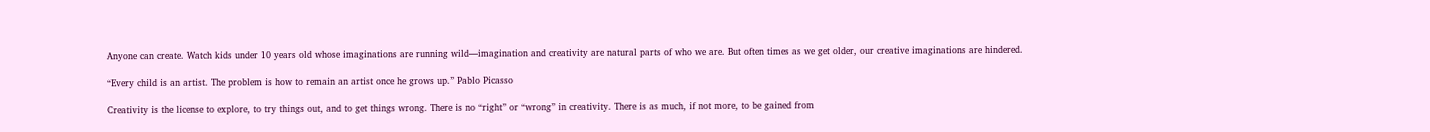Anyone can create. Watch kids under 10 years old whose imaginations are running wild—imagination and creativity are natural parts of who we are. But often times as we get older, our creative imaginations are hindered.

“Every child is an artist. The problem is how to remain an artist once he grows up.” Pablo Picasso

Creativity is the license to explore, to try things out, and to get things wrong. There is no “right” or “wrong” in creativity. There is as much, if not more, to be gained from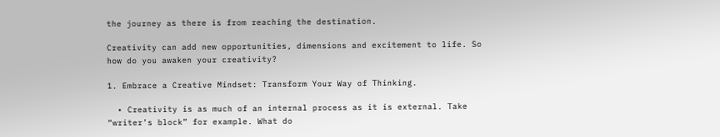the journey as there is from reaching the destination.

Creativity can add new opportunities, dimensions and excitement to life. So how do you awaken your creativity?

1. Embrace a Creative Mindset: Transform Your Way of Thinking.

  • Creativity is as much of an internal process as it is external. Take “writer’s block” for example. What do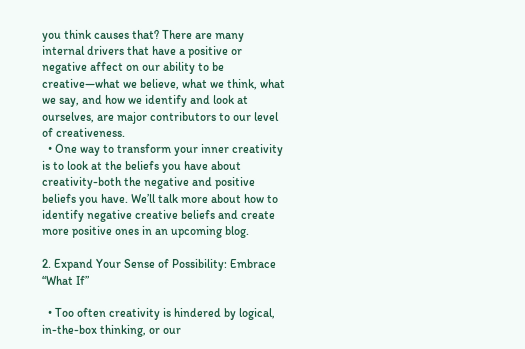you think causes that? There are many internal drivers that have a positive or negative affect on our ability to be creative—what we believe, what we think, what we say, and how we identify and look at ourselves, are major contributors to our level of creativeness.
  • One way to transform your inner creativity is to look at the beliefs you have about creativity-both the negative and positive beliefs you have. We’ll talk more about how to identify negative creative beliefs and create more positive ones in an upcoming blog.

2. Expand Your Sense of Possibility: Embrace “What If”

  • Too often creativity is hindered by logical, in-the-box thinking, or our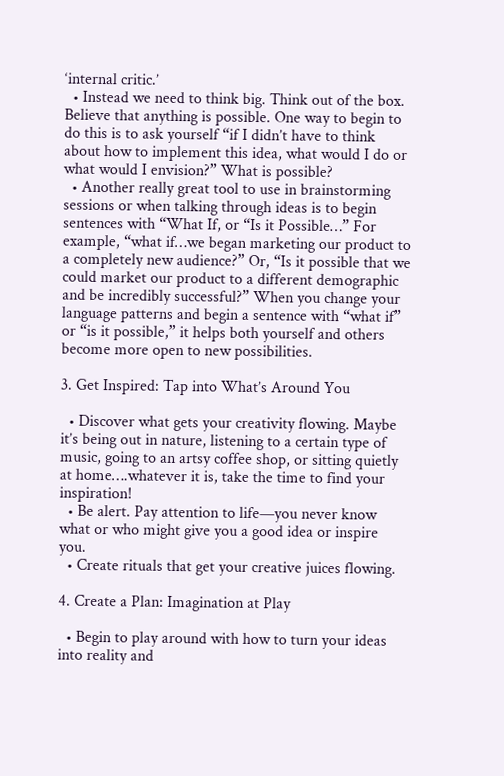‘internal critic.’
  • Instead we need to think big. Think out of the box. Believe that anything is possible. One way to begin to do this is to ask yourself “if I didn’t have to think about how to implement this idea, what would I do or what would I envision?” What is possible?
  • Another really great tool to use in brainstorming sessions or when talking through ideas is to begin sentences with “What If, or “Is it Possible…” For example, “what if…we began marketing our product to a completely new audience?” Or, “Is it possible that we could market our product to a different demographic and be incredibly successful?” When you change your language patterns and begin a sentence with “what if” or “is it possible,” it helps both yourself and others become more open to new possibilities.

3. Get Inspired: Tap into What’s Around You

  • Discover what gets your creativity flowing. Maybe it’s being out in nature, listening to a certain type of music, going to an artsy coffee shop, or sitting quietly at home….whatever it is, take the time to find your inspiration!
  • Be alert. Pay attention to life—you never know what or who might give you a good idea or inspire you.
  • Create rituals that get your creative juices flowing.

4. Create a Plan: Imagination at Play

  • Begin to play around with how to turn your ideas into reality and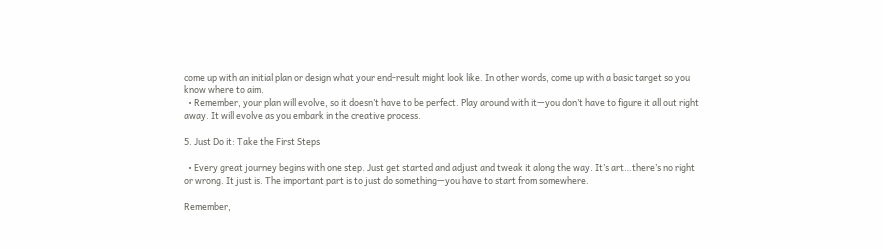come up with an initial plan or design what your end-result might look like. In other words, come up with a basic target so you know where to aim.
  • Remember, your plan will evolve, so it doesn’t have to be perfect. Play around with it—you don’t have to figure it all out right away. It will evolve as you embark in the creative process.

5. Just Do it: Take the First Steps

  • Every great journey begins with one step. Just get started and adjust and tweak it along the way. It’s art…there’s no right or wrong. It just is. The important part is to just do something—you have to start from somewhere.

Remember,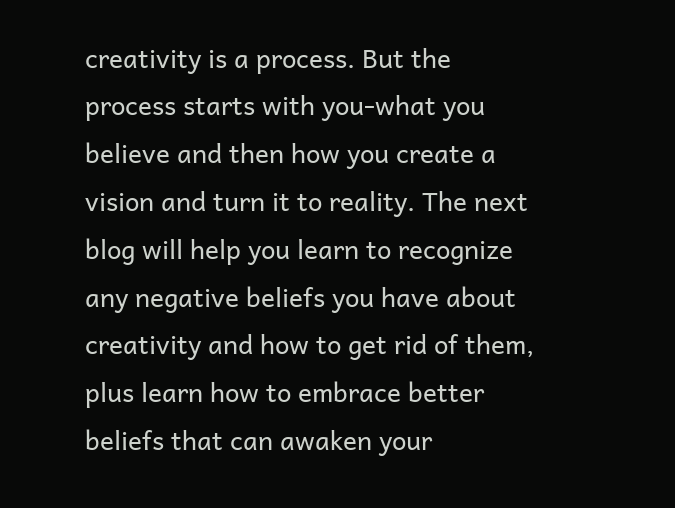creativity is a process. But the process starts with you-what you believe and then how you create a vision and turn it to reality. The next blog will help you learn to recognize any negative beliefs you have about creativity and how to get rid of them, plus learn how to embrace better beliefs that can awaken your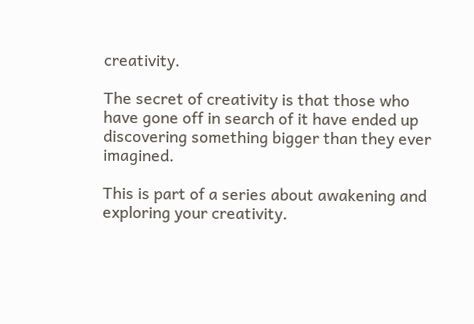creativity.

The secret of creativity is that those who have gone off in search of it have ended up discovering something bigger than they ever imagined.

This is part of a series about awakening and exploring your creativity.